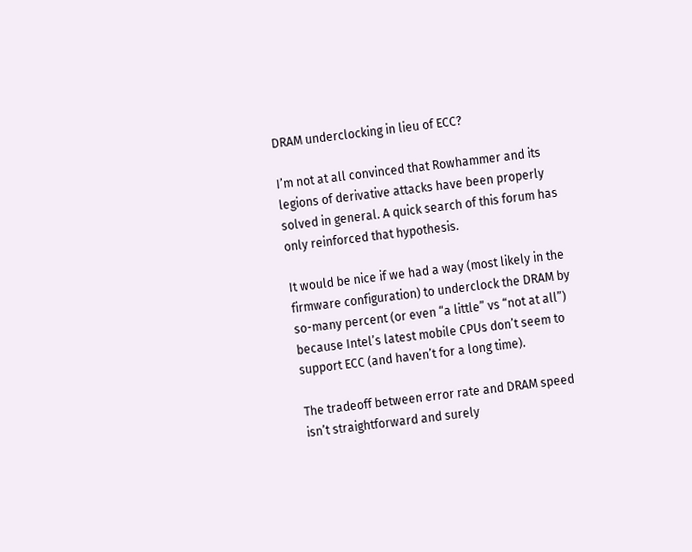DRAM underclocking in lieu of ECC?

I’m not at all convinced that Rowhammer and its legions of derivative attacks have been properly solved in general. A quick search of this forum has only reinforced that hypothesis.

It would be nice if we had a way (most likely in the firmware configuration) to underclock the DRAM by so-many percent (or even “a little” vs “not at all”) because Intel’s latest mobile CPUs don’t seem to support ECC (and haven’t for a long time).

The tradeoff between error rate and DRAM speed isn’t straightforward and surely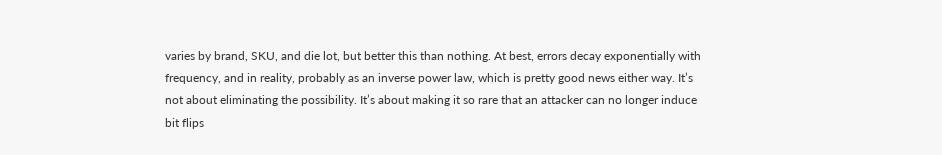varies by brand, SKU, and die lot, but better this than nothing. At best, errors decay exponentially with frequency, and in reality, probably as an inverse power law, which is pretty good news either way. It’s not about eliminating the possibility. It’s about making it so rare that an attacker can no longer induce bit flips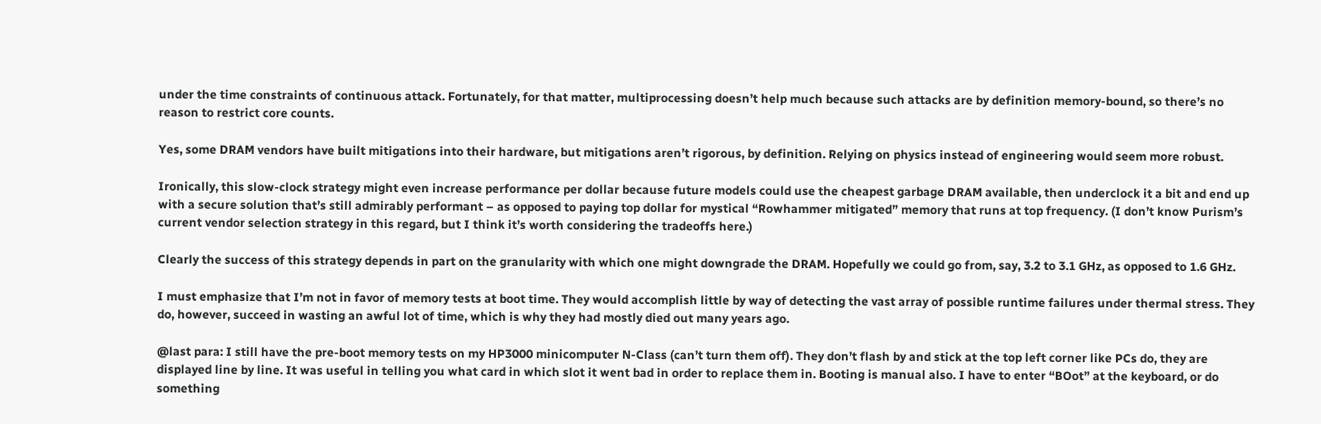under the time constraints of continuous attack. Fortunately, for that matter, multiprocessing doesn’t help much because such attacks are by definition memory-bound, so there’s no reason to restrict core counts.

Yes, some DRAM vendors have built mitigations into their hardware, but mitigations aren’t rigorous, by definition. Relying on physics instead of engineering would seem more robust.

Ironically, this slow-clock strategy might even increase performance per dollar because future models could use the cheapest garbage DRAM available, then underclock it a bit and end up with a secure solution that’s still admirably performant – as opposed to paying top dollar for mystical “Rowhammer mitigated” memory that runs at top frequency. (I don’t know Purism’s current vendor selection strategy in this regard, but I think it’s worth considering the tradeoffs here.)

Clearly the success of this strategy depends in part on the granularity with which one might downgrade the DRAM. Hopefully we could go from, say, 3.2 to 3.1 GHz, as opposed to 1.6 GHz.

I must emphasize that I’m not in favor of memory tests at boot time. They would accomplish little by way of detecting the vast array of possible runtime failures under thermal stress. They do, however, succeed in wasting an awful lot of time, which is why they had mostly died out many years ago.

@last para: I still have the pre-boot memory tests on my HP3000 minicomputer N-Class (can’t turn them off). They don’t flash by and stick at the top left corner like PCs do, they are displayed line by line. It was useful in telling you what card in which slot it went bad in order to replace them in. Booting is manual also. I have to enter “BOot” at the keyboard, or do something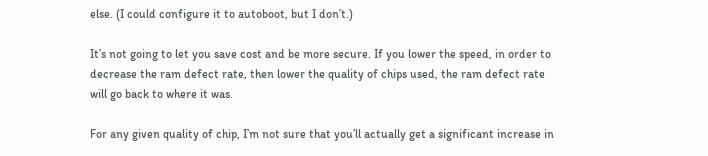else. (I could configure it to autoboot, but I don’t.)

It’s not going to let you save cost and be more secure. If you lower the speed, in order to decrease the ram defect rate, then lower the quality of chips used, the ram defect rate will go back to where it was.

For any given quality of chip, I’m not sure that you’ll actually get a significant increase in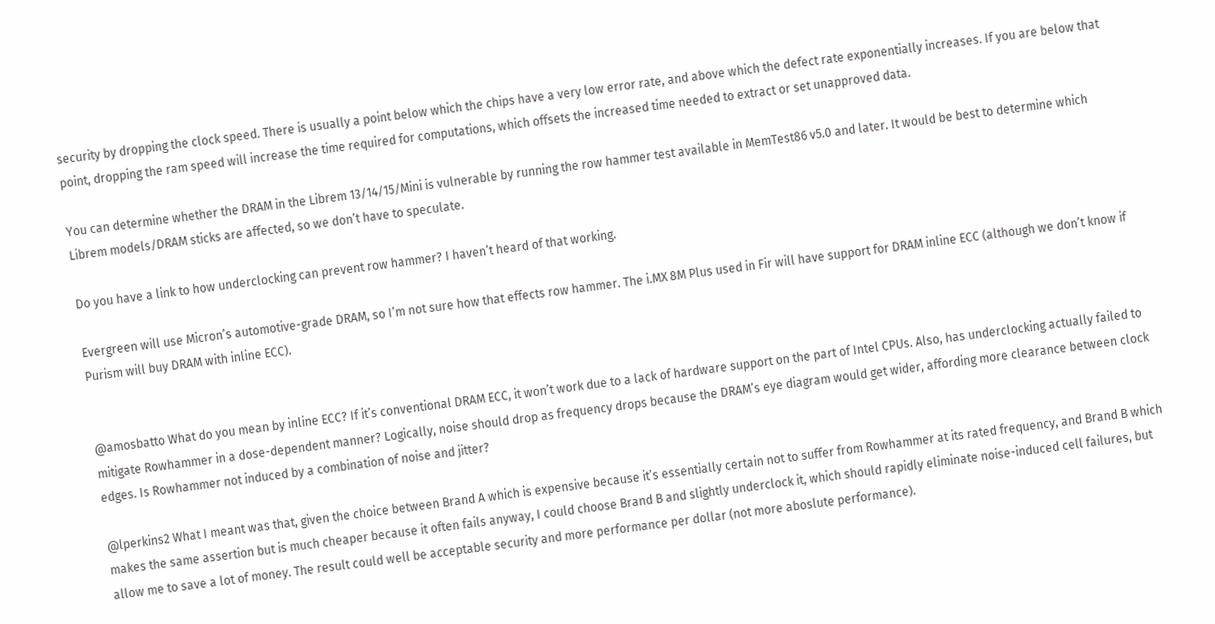security by dropping the clock speed. There is usually a point below which the chips have a very low error rate, and above which the defect rate exponentially increases. If you are below that point, dropping the ram speed will increase the time required for computations, which offsets the increased time needed to extract or set unapproved data.

You can determine whether the DRAM in the Librem 13/14/15/Mini is vulnerable by running the row hammer test available in MemTest86 v5.0 and later. It would be best to determine which Librem models/DRAM sticks are affected, so we don’t have to speculate.

Do you have a link to how underclocking can prevent row hammer? I haven’t heard of that working.

Evergreen will use Micron’s automotive-grade DRAM, so I’m not sure how that effects row hammer. The i.MX 8M Plus used in Fir will have support for DRAM inline ECC (although we don’t know if Purism will buy DRAM with inline ECC).


@amosbatto What do you mean by inline ECC? If it’s conventional DRAM ECC, it won’t work due to a lack of hardware support on the part of Intel CPUs. Also, has underclocking actually failed to mitigate Rowhammer in a dose-dependent manner? Logically, noise should drop as frequency drops because the DRAM’s eye diagram would get wider, affording more clearance between clock edges. Is Rowhammer not induced by a combination of noise and jitter?

@lperkins2 What I meant was that, given the choice between Brand A which is expensive because it’s essentially certain not to suffer from Rowhammer at its rated frequency, and Brand B which makes the same assertion but is much cheaper because it often fails anyway, I could choose Brand B and slightly underclock it, which should rapidly eliminate noise-induced cell failures, but allow me to save a lot of money. The result could well be acceptable security and more performance per dollar (not more aboslute performance).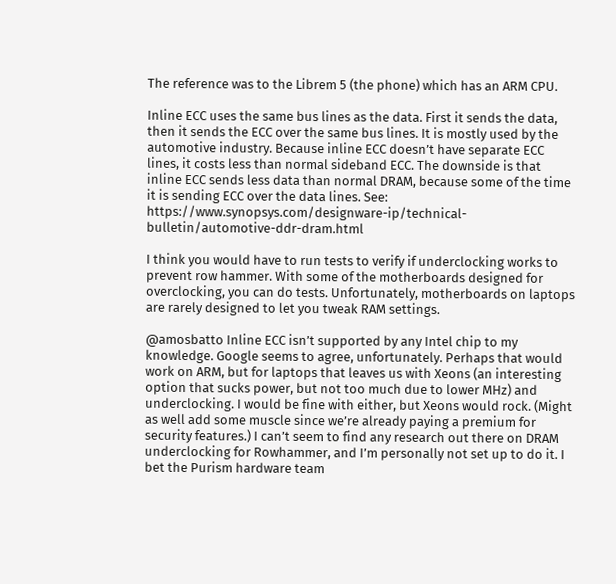The reference was to the Librem 5 (the phone) which has an ARM CPU.

Inline ECC uses the same bus lines as the data. First it sends the data, then it sends the ECC over the same bus lines. It is mostly used by the automotive industry. Because inline ECC doesn’t have separate ECC lines, it costs less than normal sideband ECC. The downside is that inline ECC sends less data than normal DRAM, because some of the time it is sending ECC over the data lines. See: https://www.synopsys.com/designware-ip/technical-bulletin/automotive-ddr-dram.html

I think you would have to run tests to verify if underclocking works to prevent row hammer. With some of the motherboards designed for overclocking, you can do tests. Unfortunately, motherboards on laptops are rarely designed to let you tweak RAM settings.

@amosbatto Inline ECC isn’t supported by any Intel chip to my knowledge. Google seems to agree, unfortunately. Perhaps that would work on ARM, but for laptops that leaves us with Xeons (an interesting option that sucks power, but not too much due to lower MHz) and underclocking. I would be fine with either, but Xeons would rock. (Might as well add some muscle since we’re already paying a premium for security features.) I can’t seem to find any research out there on DRAM underclocking for Rowhammer, and I’m personally not set up to do it. I bet the Purism hardware team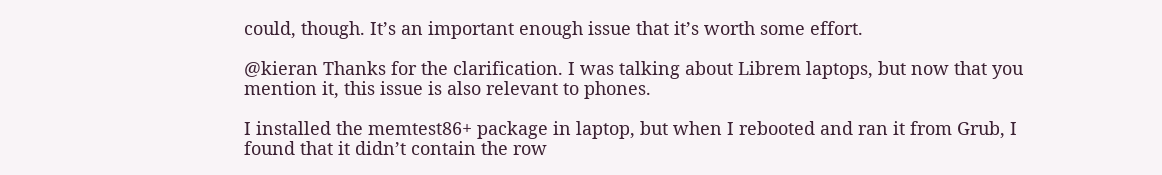could, though. It’s an important enough issue that it’s worth some effort.

@kieran Thanks for the clarification. I was talking about Librem laptops, but now that you mention it, this issue is also relevant to phones.

I installed the memtest86+ package in laptop, but when I rebooted and ran it from Grub, I found that it didn’t contain the row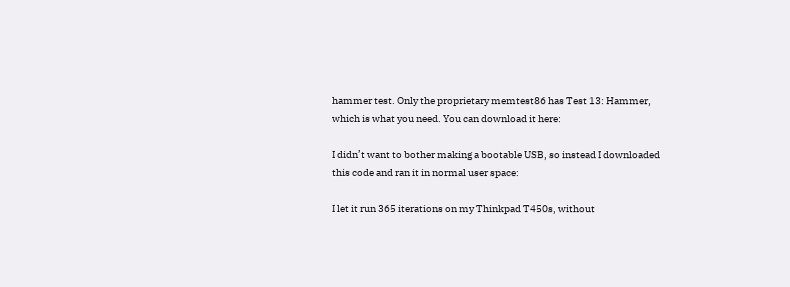hammer test. Only the proprietary memtest86 has Test 13: Hammer, which is what you need. You can download it here:

I didn’t want to bother making a bootable USB, so instead I downloaded this code and ran it in normal user space:

I let it run 365 iterations on my Thinkpad T450s, without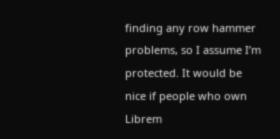finding any row hammer problems, so I assume I’m protected. It would be nice if people who own Librem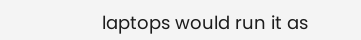laptops would run it as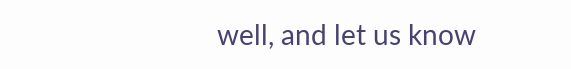well, and let us know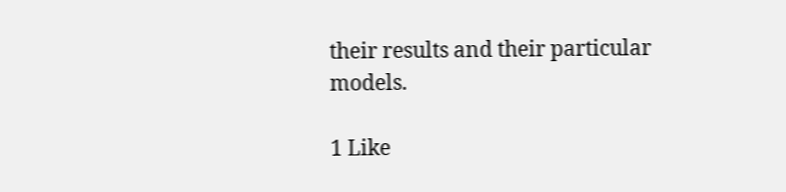their results and their particular models.

1 Like